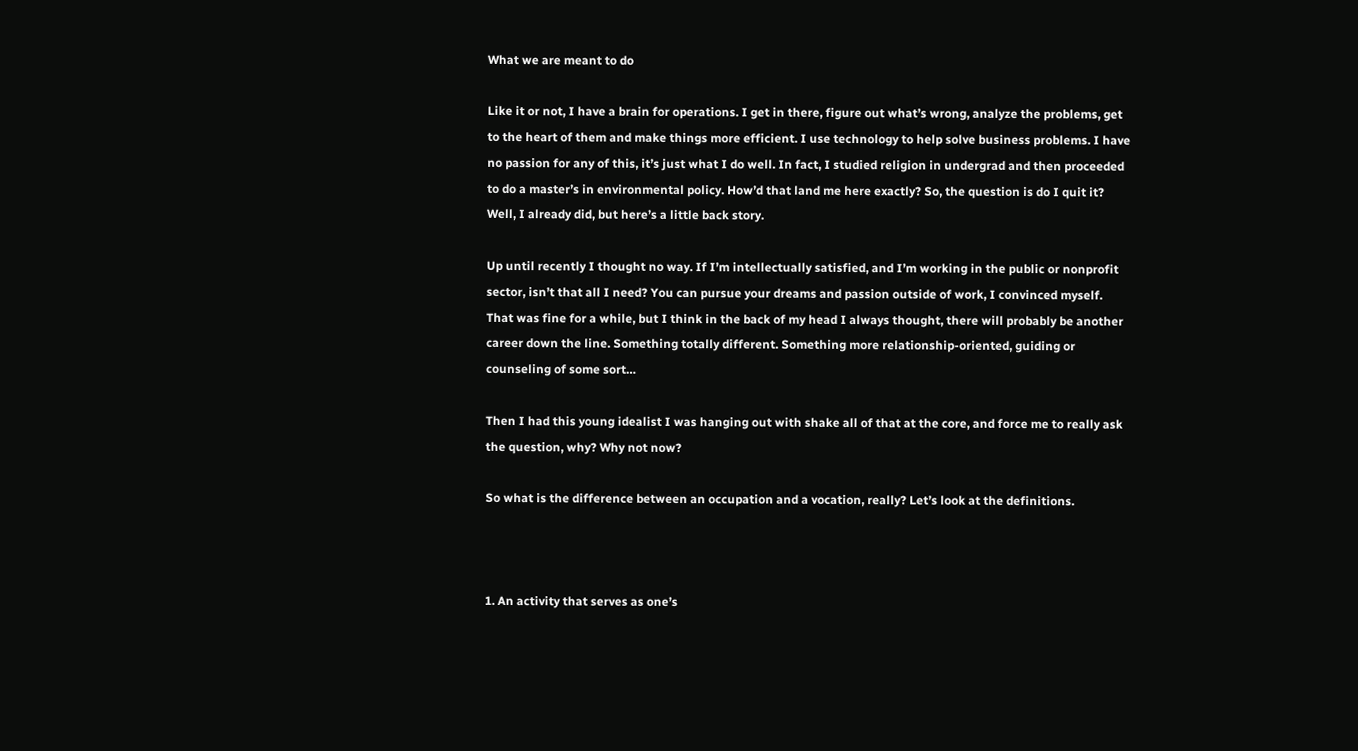What we are meant to do

Like it or not, I have a brain for operations. I get in there, figure out what’s wrong, analyze the problems, get to the heart of them and make things more efficient. I use technology to help solve business problems. I have no passion for any of this, it’s just what I do well. In fact, I studied religion in undergrad and then proceeded to do a master’s in environmental policy. How’d that land me here exactly? So, the question is do I quit it? Well, I already did, but here’s a little back story.

Up until recently I thought no way. If I’m intellectually satisfied, and I’m working in the public or nonprofit sector, isn’t that all I need? You can pursue your dreams and passion outside of work, I convinced myself. That was fine for a while, but I think in the back of my head I always thought, there will probably be another career down the line. Something totally different. Something more relationship-oriented, guiding or counseling of some sort…

Then I had this young idealist I was hanging out with shake all of that at the core, and force me to really ask the question, why? Why not now?

So what is the difference between an occupation and a vocation, really? Let’s look at the definitions.



1. An activity that serves as one’s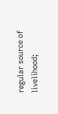regular source of livelihood;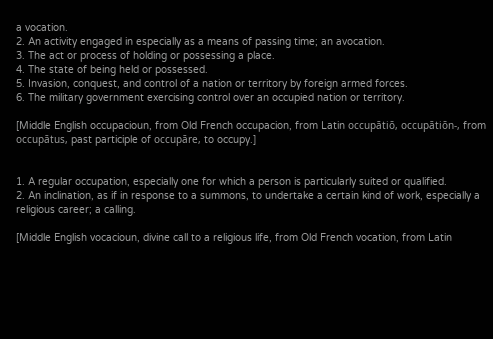a vocation.
2. An activity engaged in especially as a means of passing time; an avocation.
3. The act or process of holding or possessing a place.
4. The state of being held or possessed.
5. Invasion, conquest, and control of a nation or territory by foreign armed forces.
6. The military government exercising control over an occupied nation or territory.

[Middle English occupacioun, from Old French occupacion, from Latin occupātiō, occupātiōn-, from occupātus, past participle of occupāre, to occupy.]


1. A regular occupation, especially one for which a person is particularly suited or qualified.
2. An inclination, as if in response to a summons, to undertake a certain kind of work, especially a religious career; a calling.

[Middle English vocacioun, divine call to a religious life, from Old French vocation, from Latin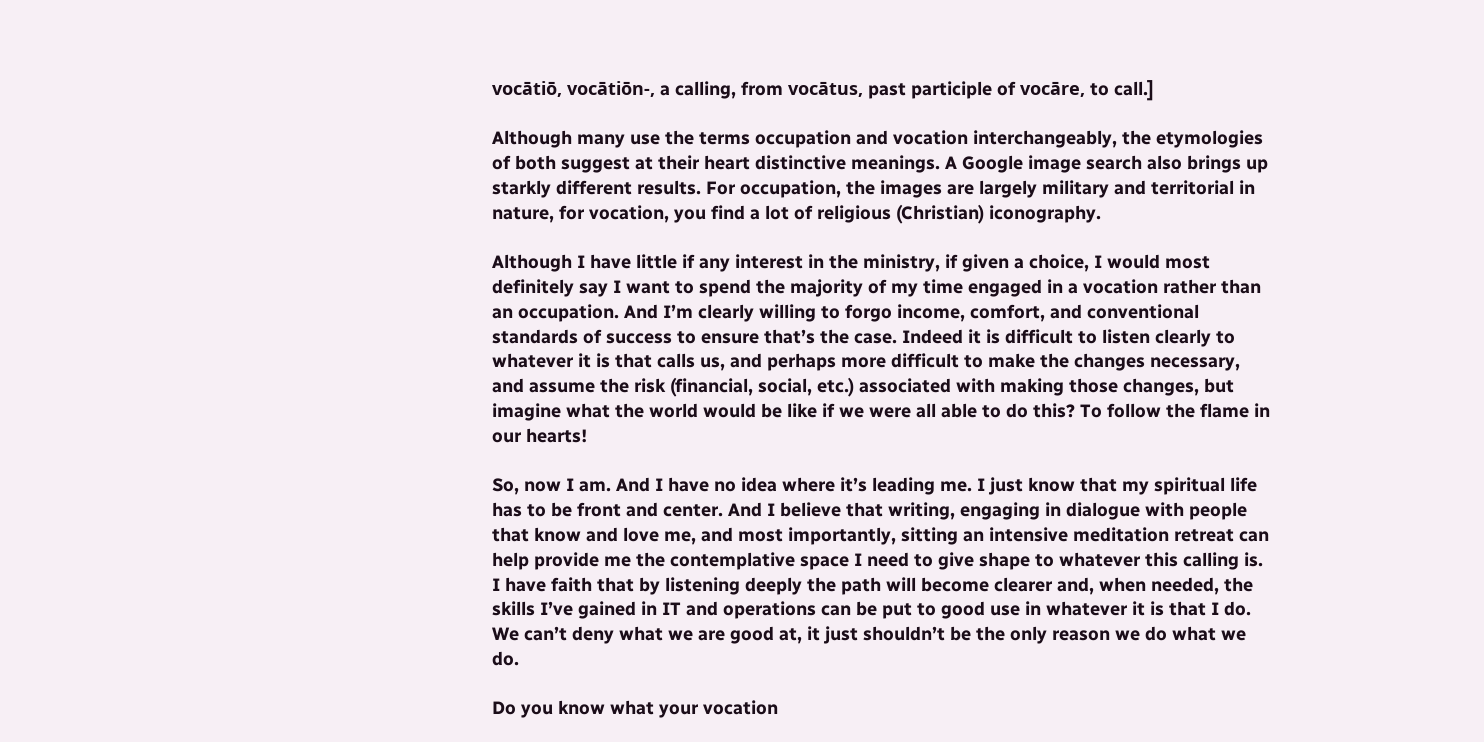vocātiō, vocātiōn-, a calling, from vocātus, past participle of vocāre, to call.]

Although many use the terms occupation and vocation interchangeably, the etymologies of both suggest at their heart distinctive meanings. A Google image search also brings up starkly different results. For occupation, the images are largely military and territorial in nature, for vocation, you find a lot of religious (Christian) iconography.

Although I have little if any interest in the ministry, if given a choice, I would most definitely say I want to spend the majority of my time engaged in a vocation rather than an occupation. And I’m clearly willing to forgo income, comfort, and conventional standards of success to ensure that’s the case. Indeed it is difficult to listen clearly to whatever it is that calls us, and perhaps more difficult to make the changes necessary, and assume the risk (financial, social, etc.) associated with making those changes, but imagine what the world would be like if we were all able to do this? To follow the flame in our hearts!

So, now I am. And I have no idea where it’s leading me. I just know that my spiritual life has to be front and center. And I believe that writing, engaging in dialogue with people that know and love me, and most importantly, sitting an intensive meditation retreat can help provide me the contemplative space I need to give shape to whatever this calling is. I have faith that by listening deeply the path will become clearer and, when needed, the skills I’ve gained in IT and operations can be put to good use in whatever it is that I do. We can’t deny what we are good at, it just shouldn’t be the only reason we do what we do.

Do you know what your vocation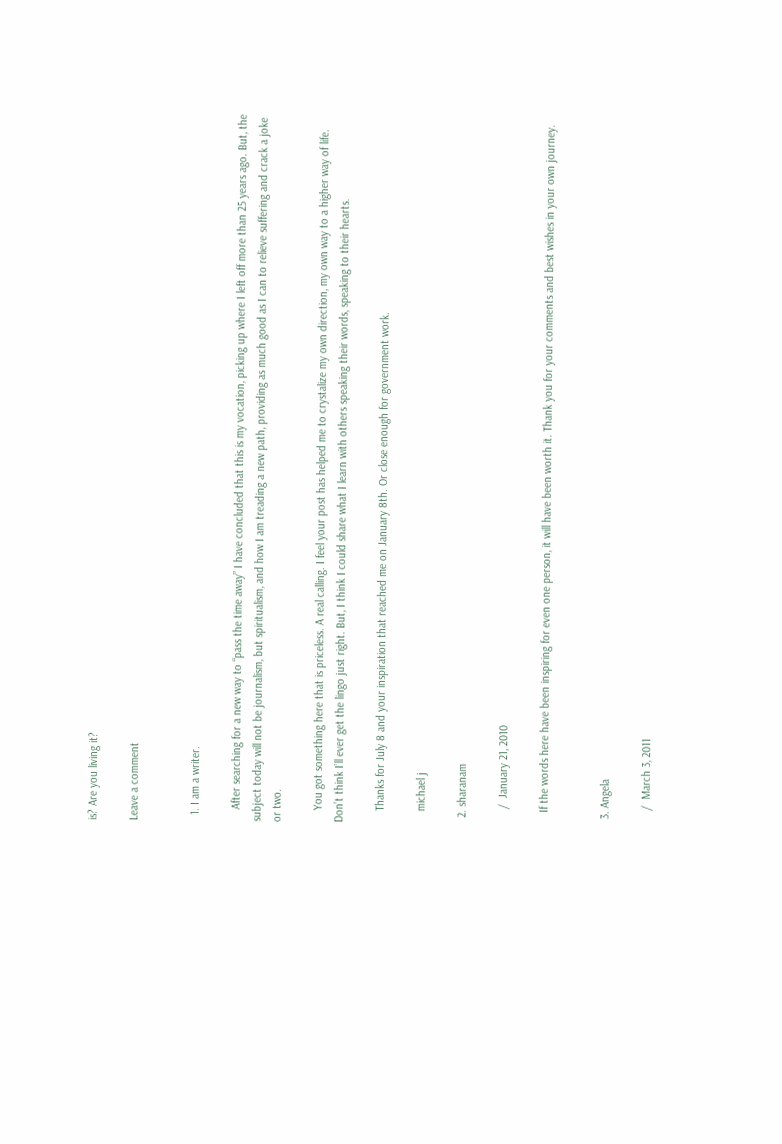is? Are you living it?

Leave a comment


  1. I am a writer.

    After searching for a new way to “pass the time away” I have concluded that this is my vocation, picking up where I left off more than 25 years ago. But, the subject today will not be journalism, but spiritualism, and how I am treading a new path, providing as much good as I can to relieve suffering and crack a joke or two.

    You got something here that is priceless. A real calling. I feel your post has helped me to crystalize my own direction, my own way to a higher way of life. Don’t think I’ll ever get the lingo just right. But, I think I could share what I learn with others speaking their words, speaking to their hearts.

    Thanks for July 8 and your inspiration that reached me on January 8th. Or close enough for government work.

    michael j

  2. sharanam

     /  January 21, 2010

    If the words here have been inspiring for even one person, it will have been worth it. Thank you for your comments and best wishes in your own journey.


  3. Angela

     /  March 3, 2011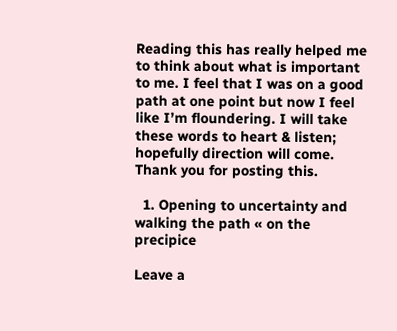Reading this has really helped me to think about what is important to me. I feel that I was on a good path at one point but now I feel like I’m floundering. I will take these words to heart & listen; hopefully direction will come. Thank you for posting this.

  1. Opening to uncertainty and walking the path « on the precipice

Leave a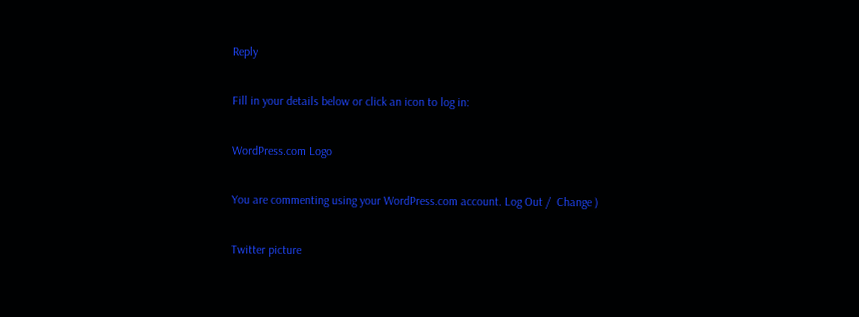Reply

Fill in your details below or click an icon to log in:

WordPress.com Logo

You are commenting using your WordPress.com account. Log Out /  Change )

Twitter picture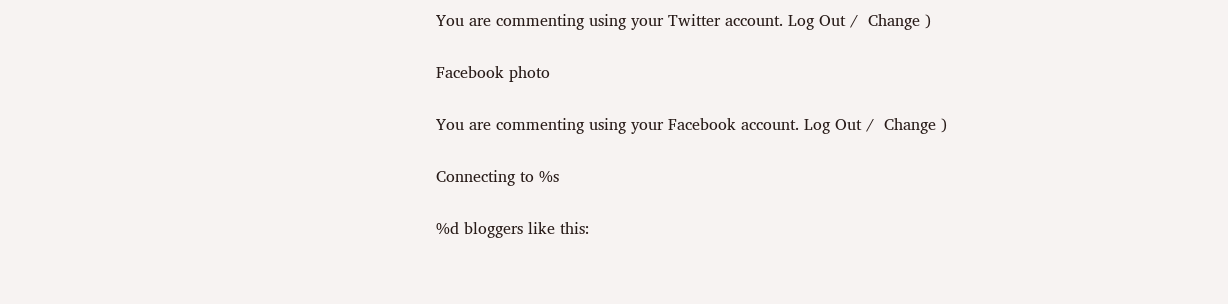You are commenting using your Twitter account. Log Out /  Change )

Facebook photo

You are commenting using your Facebook account. Log Out /  Change )

Connecting to %s

%d bloggers like this: